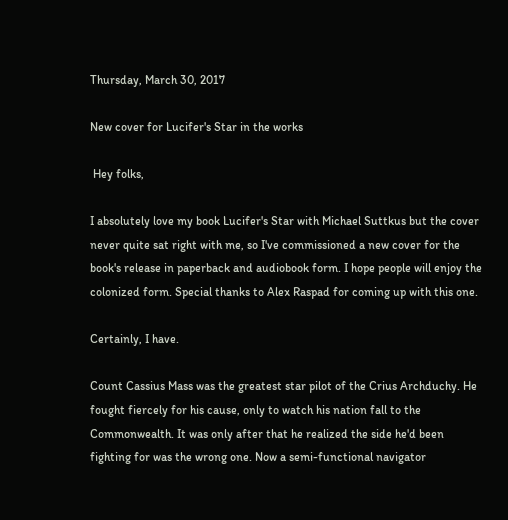Thursday, March 30, 2017

New cover for Lucifer's Star in the works

 Hey folks,

I absolutely love my book Lucifer's Star with Michael Suttkus but the cover never quite sat right with me, so I've commissioned a new cover for the book's release in paperback and audiobook form. I hope people will enjoy the colonized form. Special thanks to Alex Raspad for coming up with this one.

Certainly, I have.

Count Cassius Mass was the greatest star pilot of the Crius Archduchy. He fought fiercely for his cause, only to watch his nation fall to the Commonwealth. It was only after that he realized the side he'd been fighting for was the wrong one. Now a semi-functional navigator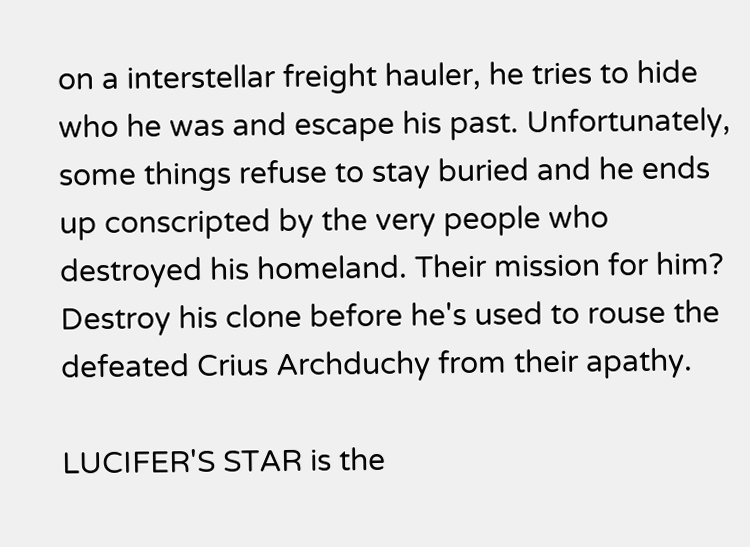on a interstellar freight hauler, he tries to hide who he was and escape his past. Unfortunately, some things refuse to stay buried and he ends up conscripted by the very people who destroyed his homeland. Their mission for him? Destroy his clone before he's used to rouse the defeated Crius Archduchy from their apathy.

LUCIFER'S STAR is the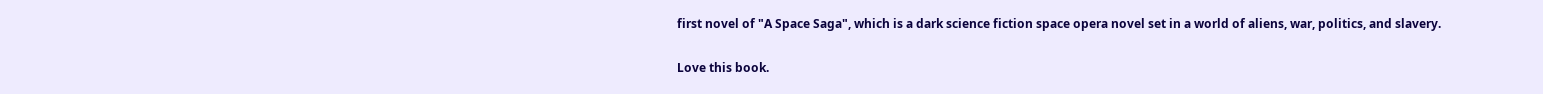first novel of "A Space Saga", which is a dark science fiction space opera novel set in a world of aliens, war, politics, and slavery.

Love this book.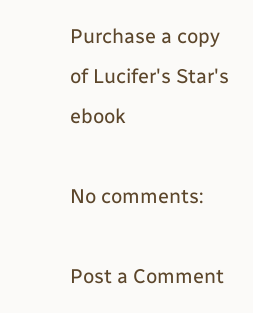Purchase a copy of Lucifer's Star's ebook

No comments:

Post a Comment